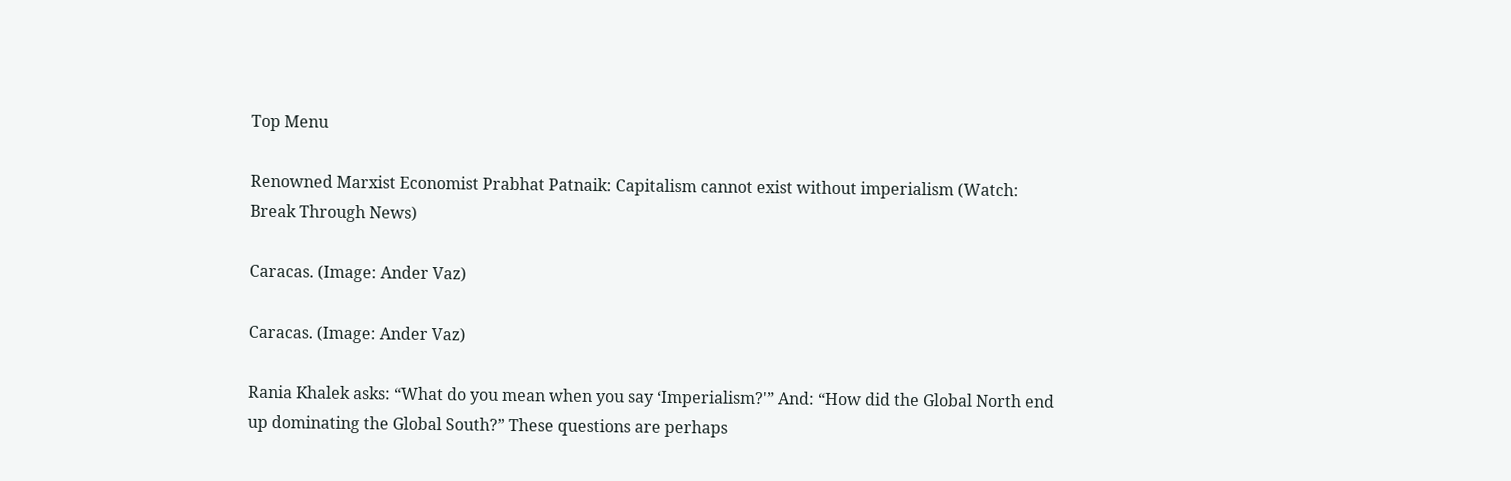Top Menu

Renowned Marxist Economist Prabhat Patnaik: Capitalism cannot exist without imperialism (Watch: Break Through News)

Caracas. (Image: Ander Vaz)

Caracas. (Image: Ander Vaz)

Rania Khalek asks: “What do you mean when you say ‘Imperialism?'” And: “How did the Global North end up dominating the Global South?” These questions are perhaps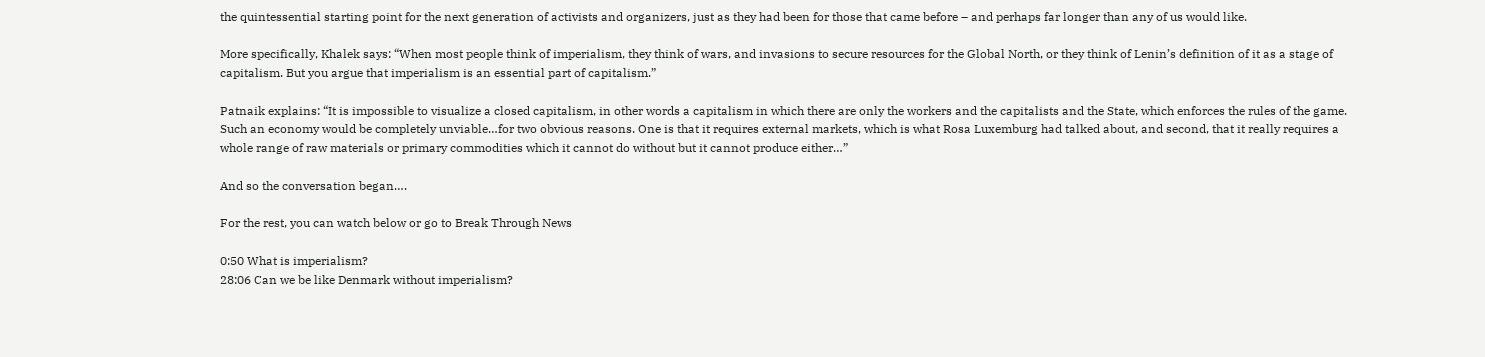the quintessential starting point for the next generation of activists and organizers, just as they had been for those that came before – and perhaps far longer than any of us would like.

More specifically, Khalek says: “When most people think of imperialism, they think of wars, and invasions to secure resources for the Global North, or they think of Lenin’s definition of it as a stage of capitalism. But you argue that imperialism is an essential part of capitalism.”

Patnaik explains: “It is impossible to visualize a closed capitalism, in other words a capitalism in which there are only the workers and the capitalists and the State, which enforces the rules of the game. Such an economy would be completely unviable…for two obvious reasons. One is that it requires external markets, which is what Rosa Luxemburg had talked about, and second, that it really requires a whole range of raw materials or primary commodities which it cannot do without but it cannot produce either…”

And so the conversation began….

For the rest, you can watch below or go to Break Through News

0:50 What is imperialism?
28:06 Can we be like Denmark without imperialism?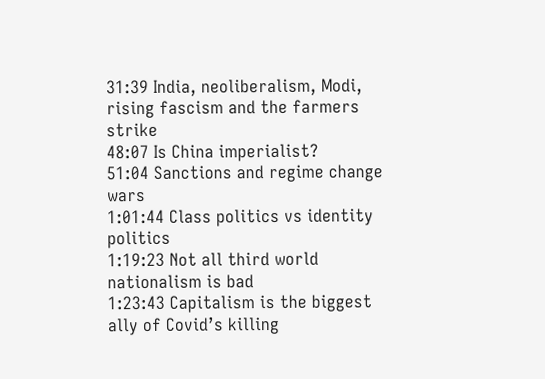31:39 India, neoliberalism, Modi, rising fascism and the farmers strike
48:07 Is China imperialist?
51:04 Sanctions and regime change wars
1:01:44 Class politics vs identity politics
1:19:23 Not all third world nationalism is bad
1:23:43 Capitalism is the biggest ally of Covid’s killing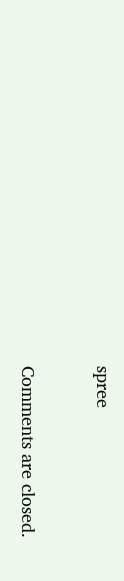spree


Comments are closed.